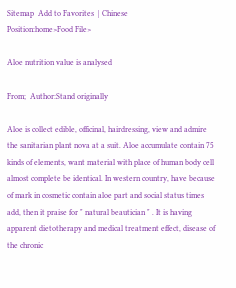Sitemap  Add to Favorites  | Chinese
Position:home>Food File>

Aloe nutrition value is analysed

From;  Author:Stand originally

Aloe is collect edible, officinal, hairdressing, view and admire the sanitarian plant nova at a suit. Aloe accumulate contain 75 kinds of elements, want material with place of human body cell almost complete be identical. In western country, have because of mark in cosmetic contain aloe part and social status times add, then it praise for " natural beautician " . It is having apparent dietotherapy and medical treatment effect, disease of the chronic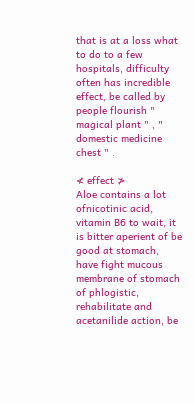that is at a loss what to do to a few hospitals, difficulty often has incredible effect, be called by people flourish " magical plant " , " domestic medicine chest " .

≮ effect ≯
Aloe contains a lot ofnicotinic acid, vitamin B6 to wait, it is bitter aperient of be good at stomach, have fight mucous membrane of stomach of phlogistic, rehabilitate and acetanilide action, be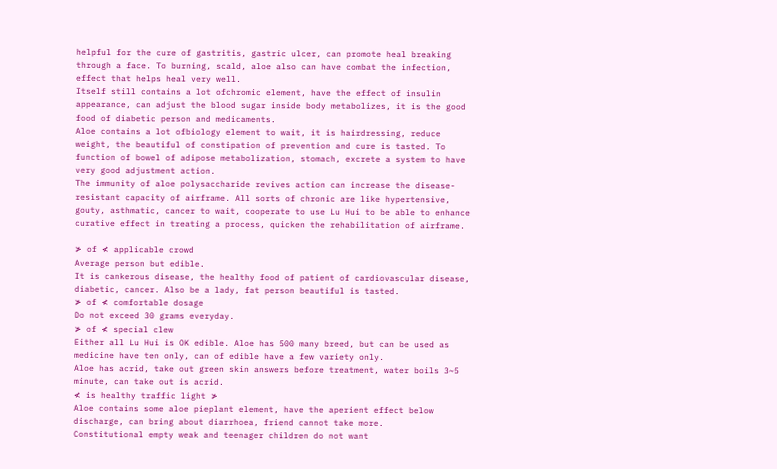helpful for the cure of gastritis, gastric ulcer, can promote heal breaking through a face. To burning, scald, aloe also can have combat the infection, effect that helps heal very well.
Itself still contains a lot ofchromic element, have the effect of insulin appearance, can adjust the blood sugar inside body metabolizes, it is the good food of diabetic person and medicaments.
Aloe contains a lot ofbiology element to wait, it is hairdressing, reduce weight, the beautiful of constipation of prevention and cure is tasted. To function of bowel of adipose metabolization, stomach, excrete a system to have very good adjustment action.
The immunity of aloe polysaccharide revives action can increase the disease-resistant capacity of airframe. All sorts of chronic are like hypertensive, gouty, asthmatic, cancer to wait, cooperate to use Lu Hui to be able to enhance curative effect in treating a process, quicken the rehabilitation of airframe.

≯ of ≮ applicable crowd
Average person but edible.
It is cankerous disease, the healthy food of patient of cardiovascular disease, diabetic, cancer. Also be a lady, fat person beautiful is tasted.
≯ of ≮ comfortable dosage
Do not exceed 30 grams everyday.
≯ of ≮ special clew
Either all Lu Hui is OK edible. Aloe has 500 many breed, but can be used as medicine have ten only, can of edible have a few variety only.
Aloe has acrid, take out green skin answers before treatment, water boils 3~5 minute, can take out is acrid.
≮ is healthy traffic light ≯
Aloe contains some aloe pieplant element, have the aperient effect below discharge, can bring about diarrhoea, friend cannot take more.
Constitutional empty weak and teenager children do not want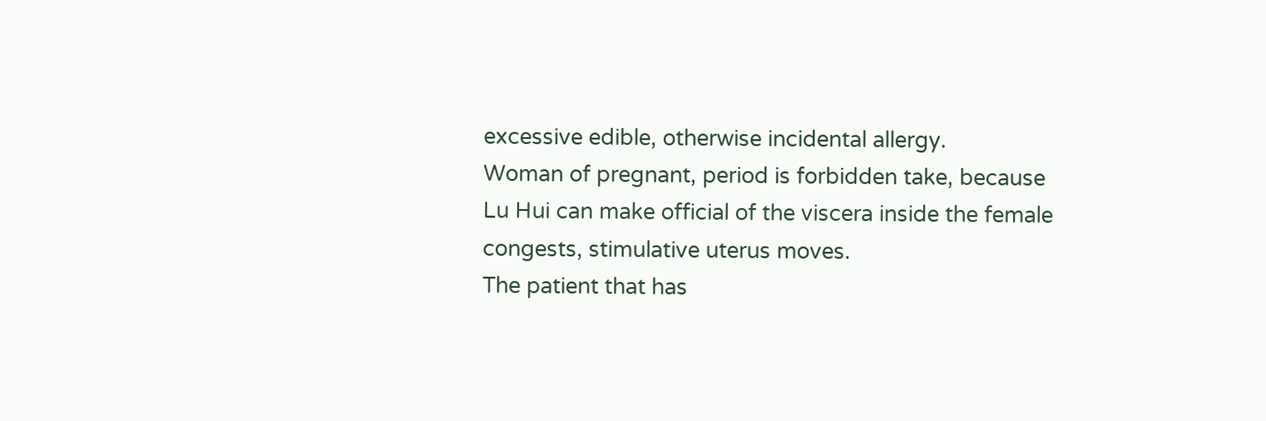excessive edible, otherwise incidental allergy.
Woman of pregnant, period is forbidden take, because Lu Hui can make official of the viscera inside the female congests, stimulative uterus moves.
The patient that has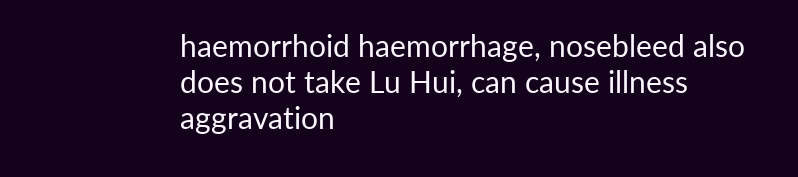haemorrhoid haemorrhage, nosebleed also does not take Lu Hui, can cause illness aggravation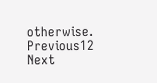otherwise.
Previous12 Next